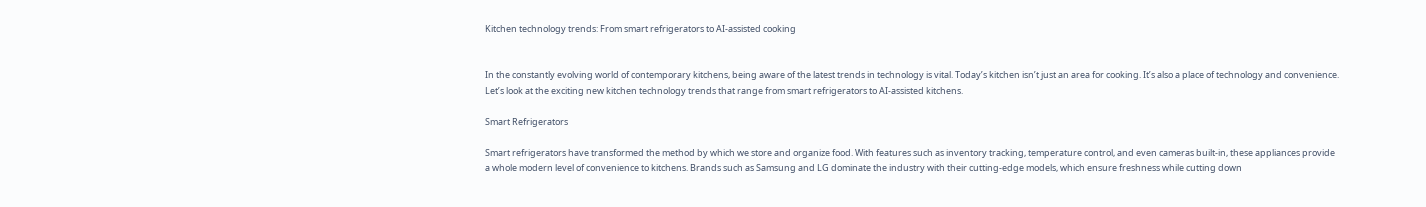Kitchen technology trends: From smart refrigerators to AI-assisted cooking


In the constantly evolving world of contemporary kitchens, being aware of the latest trends in technology is vital. Today’s kitchen isn’t just an area for cooking. It’s also a place of technology and convenience. Let’s look at the exciting new kitchen technology trends that range from smart refrigerators to AI-assisted kitchens.

Smart Refrigerators

Smart refrigerators have transformed the method by which we store and organize food. With features such as inventory tracking, temperature control, and even cameras built-in, these appliances provide a whole modern level of convenience to kitchens. Brands such as Samsung and LG dominate the industry with their cutting-edge models, which ensure freshness while cutting down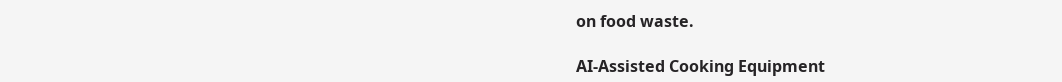on food waste.

AI-Assisted Cooking Equipment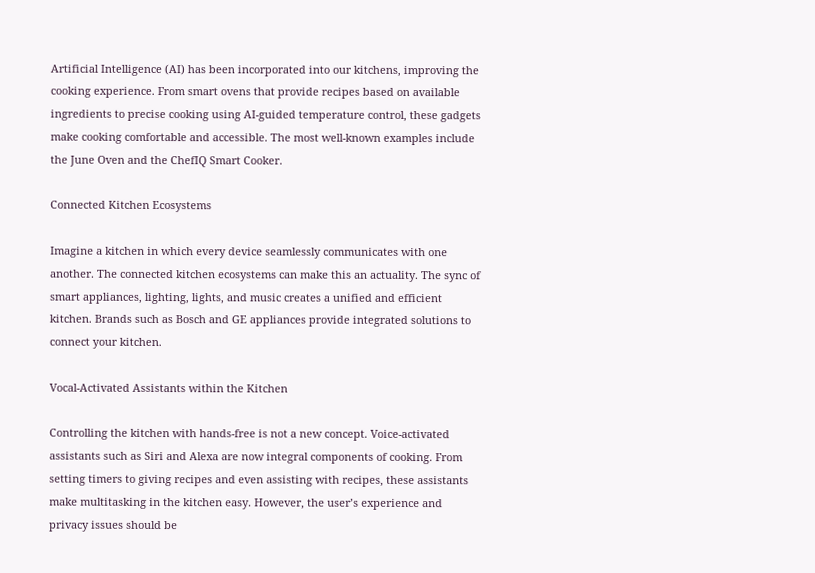Artificial Intelligence (AI) has been incorporated into our kitchens, improving the cooking experience. From smart ovens that provide recipes based on available ingredients to precise cooking using AI-guided temperature control, these gadgets make cooking comfortable and accessible. The most well-known examples include the June Oven and the ChefIQ Smart Cooker.

Connected Kitchen Ecosystems

Imagine a kitchen in which every device seamlessly communicates with one another. The connected kitchen ecosystems can make this an actuality. The sync of smart appliances, lighting, lights, and music creates a unified and efficient kitchen. Brands such as Bosch and GE appliances provide integrated solutions to connect your kitchen.

Vocal-Activated Assistants within the Kitchen

Controlling the kitchen with hands-free is not a new concept. Voice-activated assistants such as Siri and Alexa are now integral components of cooking. From setting timers to giving recipes and even assisting with recipes, these assistants make multitasking in the kitchen easy. However, the user’s experience and privacy issues should be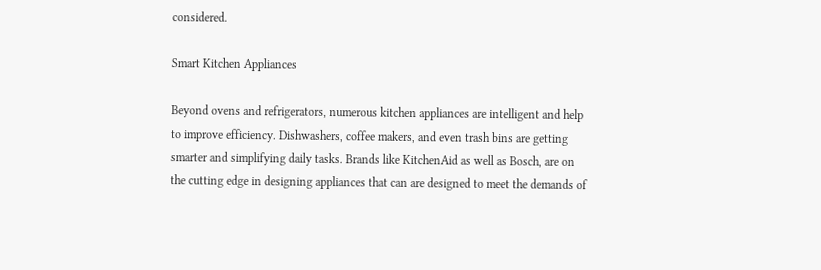considered.

Smart Kitchen Appliances

Beyond ovens and refrigerators, numerous kitchen appliances are intelligent and help to improve efficiency. Dishwashers, coffee makers, and even trash bins are getting smarter and simplifying daily tasks. Brands like KitchenAid as well as Bosch, are on the cutting edge in designing appliances that can are designed to meet the demands of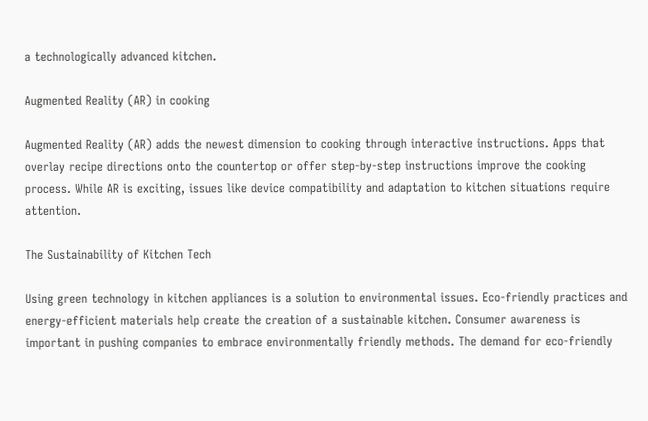a technologically advanced kitchen.

Augmented Reality (AR) in cooking

Augmented Reality (AR) adds the newest dimension to cooking through interactive instructions. Apps that overlay recipe directions onto the countertop or offer step-by-step instructions improve the cooking process. While AR is exciting, issues like device compatibility and adaptation to kitchen situations require attention.

The Sustainability of Kitchen Tech

Using green technology in kitchen appliances is a solution to environmental issues. Eco-friendly practices and energy-efficient materials help create the creation of a sustainable kitchen. Consumer awareness is important in pushing companies to embrace environmentally friendly methods. The demand for eco-friendly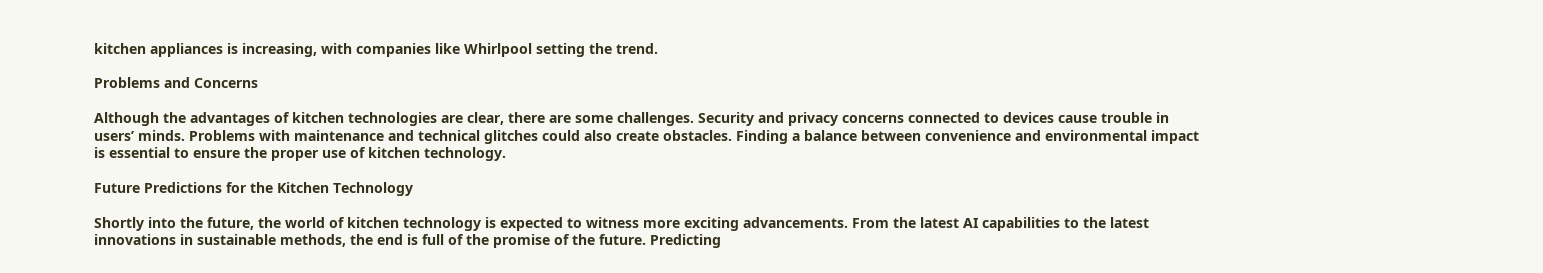kitchen appliances is increasing, with companies like Whirlpool setting the trend.

Problems and Concerns

Although the advantages of kitchen technologies are clear, there are some challenges. Security and privacy concerns connected to devices cause trouble in users’ minds. Problems with maintenance and technical glitches could also create obstacles. Finding a balance between convenience and environmental impact is essential to ensure the proper use of kitchen technology.

Future Predictions for the Kitchen Technology

Shortly into the future, the world of kitchen technology is expected to witness more exciting advancements. From the latest AI capabilities to the latest innovations in sustainable methods, the end is full of the promise of the future. Predicting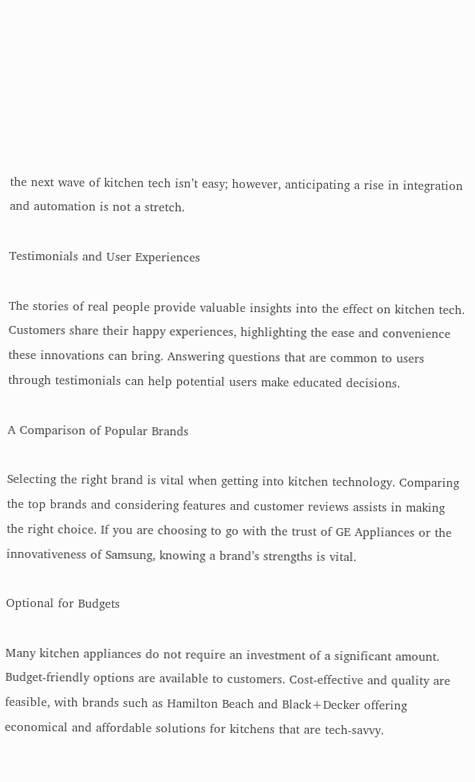the next wave of kitchen tech isn’t easy; however, anticipating a rise in integration and automation is not a stretch.

Testimonials and User Experiences

The stories of real people provide valuable insights into the effect on kitchen tech. Customers share their happy experiences, highlighting the ease and convenience these innovations can bring. Answering questions that are common to users through testimonials can help potential users make educated decisions.

A Comparison of Popular Brands

Selecting the right brand is vital when getting into kitchen technology. Comparing the top brands and considering features and customer reviews assists in making the right choice. If you are choosing to go with the trust of GE Appliances or the innovativeness of Samsung, knowing a brand’s strengths is vital.

Optional for Budgets

Many kitchen appliances do not require an investment of a significant amount. Budget-friendly options are available to customers. Cost-effective and quality are feasible, with brands such as Hamilton Beach and Black+Decker offering economical and affordable solutions for kitchens that are tech-savvy.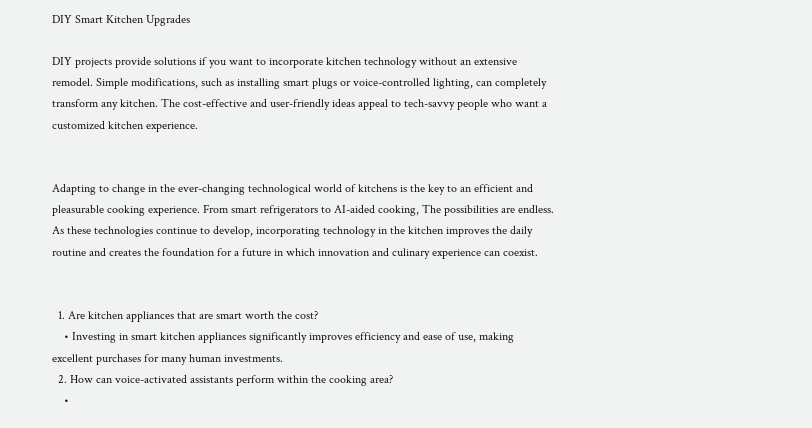DIY Smart Kitchen Upgrades

DIY projects provide solutions if you want to incorporate kitchen technology without an extensive remodel. Simple modifications, such as installing smart plugs or voice-controlled lighting, can completely transform any kitchen. The cost-effective and user-friendly ideas appeal to tech-savvy people who want a customized kitchen experience.


Adapting to change in the ever-changing technological world of kitchens is the key to an efficient and pleasurable cooking experience. From smart refrigerators to AI-aided cooking, The possibilities are endless. As these technologies continue to develop, incorporating technology in the kitchen improves the daily routine and creates the foundation for a future in which innovation and culinary experience can coexist.


  1. Are kitchen appliances that are smart worth the cost?
    • Investing in smart kitchen appliances significantly improves efficiency and ease of use, making excellent purchases for many human investments.
  2. How can voice-activated assistants perform within the cooking area?
    •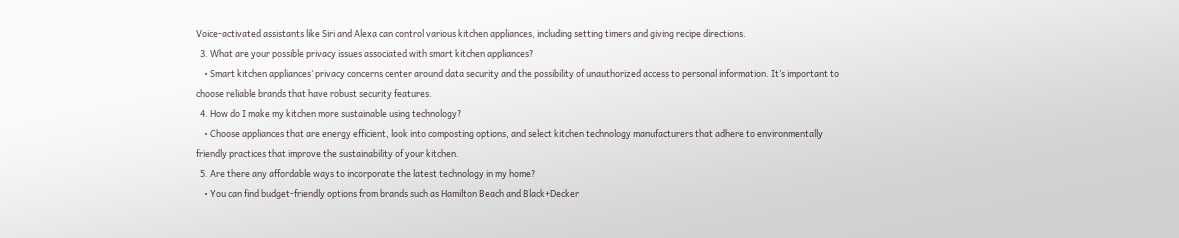Voice-activated assistants like Siri and Alexa can control various kitchen appliances, including setting timers and giving recipe directions.
  3. What are your possible privacy issues associated with smart kitchen appliances?
    • Smart kitchen appliances’ privacy concerns center around data security and the possibility of unauthorized access to personal information. It’s important to choose reliable brands that have robust security features.
  4. How do I make my kitchen more sustainable using technology?
    • Choose appliances that are energy efficient, look into composting options, and select kitchen technology manufacturers that adhere to environmentally friendly practices that improve the sustainability of your kitchen.
  5. Are there any affordable ways to incorporate the latest technology in my home?
    • You can find budget-friendly options from brands such as Hamilton Beach and Black+Decker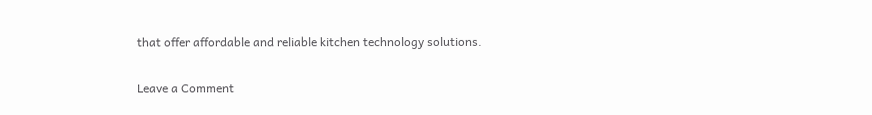that offer affordable and reliable kitchen technology solutions.

Leave a Comment